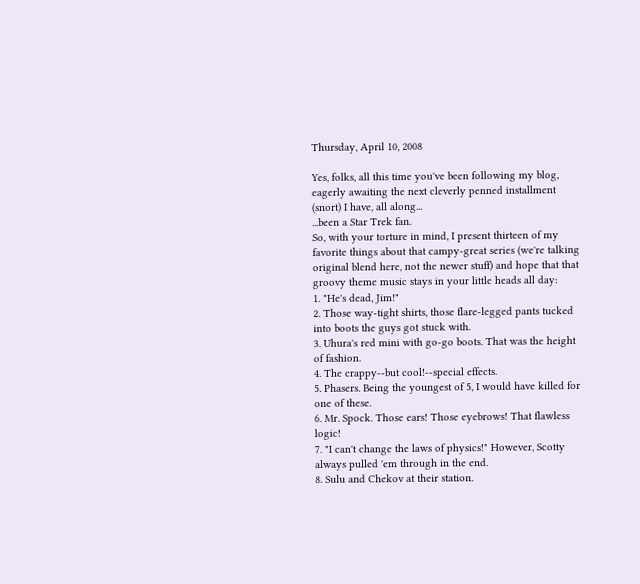Thursday, April 10, 2008

Yes, folks, all this time you've been following my blog, eagerly awaiting the next cleverly penned installment (snort) I have, all along...
...been a Star Trek fan.
So, with your torture in mind, I present thirteen of my favorite things about that campy-great series (we're talking original blend here, not the newer stuff) and hope that that groovy theme music stays in your little heads all day:
1. "He's dead, Jim!"
2. Those way-tight shirts, those flare-legged pants tucked into boots the guys got stuck with.
3. Uhura's red mini with go-go boots. That was the height of fashion.
4. The crappy--but cool!--special effects.
5. Phasers. Being the youngest of 5, I would have killed for one of these.
6. Mr. Spock. Those ears! Those eyebrows! That flawless logic!
7. "I can't change the laws of physics!" However, Scotty always pulled 'em through in the end.
8. Sulu and Chekov at their station.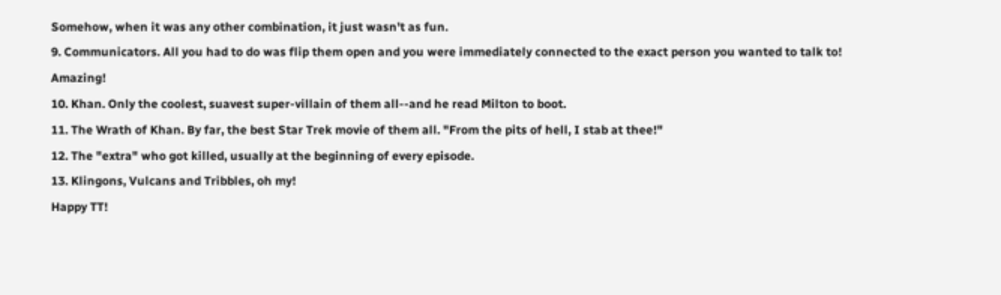Somehow, when it was any other combination, it just wasn't as fun.
9. Communicators. All you had to do was flip them open and you were immediately connected to the exact person you wanted to talk to! Amazing!
10. Khan. Only the coolest, suavest super-villain of them all--and he read Milton to boot.
11. The Wrath of Khan. By far, the best Star Trek movie of them all. "From the pits of hell, I stab at thee!"
12. The "extra" who got killed, usually at the beginning of every episode.
13. Klingons, Vulcans and Tribbles, oh my!
Happy TT!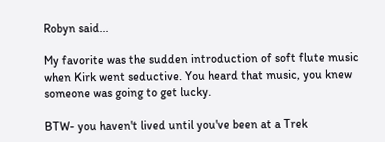Robyn said...

My favorite was the sudden introduction of soft flute music when Kirk went seductive. You heard that music, you knew someone was going to get lucky.

BTW- you haven't lived until you've been at a Trek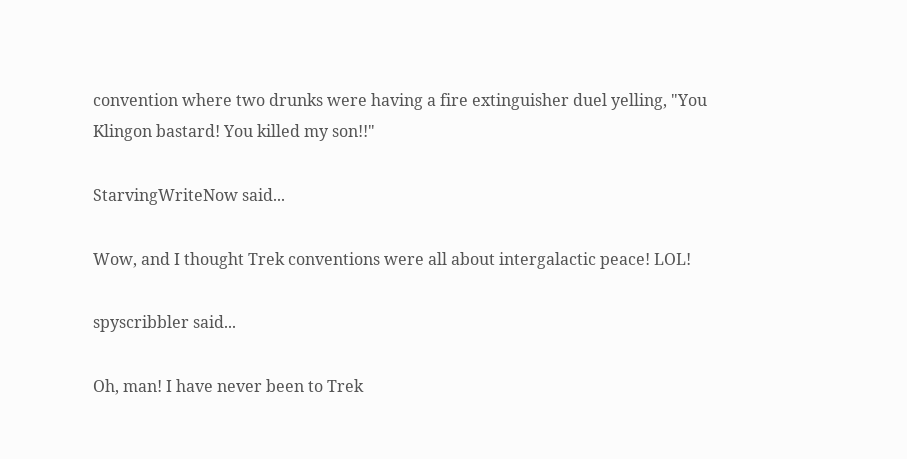convention where two drunks were having a fire extinguisher duel yelling, "You Klingon bastard! You killed my son!!"

StarvingWriteNow said...

Wow, and I thought Trek conventions were all about intergalactic peace! LOL!

spyscribbler said...

Oh, man! I have never been to Trek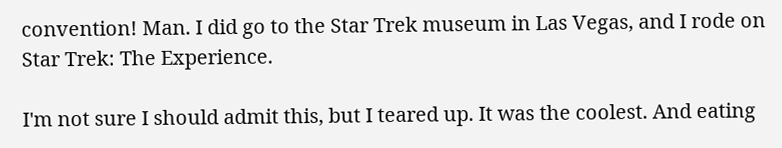convention! Man. I did go to the Star Trek museum in Las Vegas, and I rode on Star Trek: The Experience.

I'm not sure I should admit this, but I teared up. It was the coolest. And eating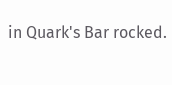in Quark's Bar rocked.